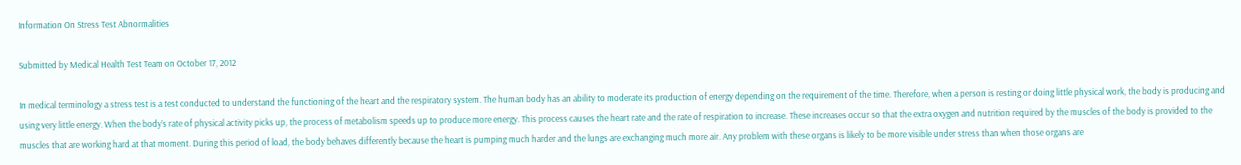Information On Stress Test Abnormalities

Submitted by Medical Health Test Team on October 17, 2012

In medical terminology a stress test is a test conducted to understand the functioning of the heart and the respiratory system. The human body has an ability to moderate its production of energy depending on the requirement of the time. Therefore, when a person is resting or doing little physical work, the body is producing and using very little energy. When the body’s rate of physical activity picks up, the process of metabolism speeds up to produce more energy. This process causes the heart rate and the rate of respiration to increase. These increases occur so that the extra oxygen and nutrition required by the muscles of the body is provided to the muscles that are working hard at that moment. During this period of load, the body behaves differently because the heart is pumping much harder and the lungs are exchanging much more air. Any problem with these organs is likely to be more visible under stress than when those organs are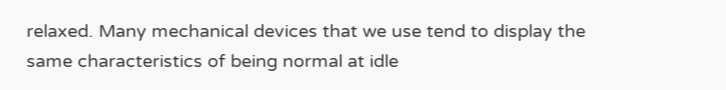relaxed. Many mechanical devices that we use tend to display the same characteristics of being normal at idle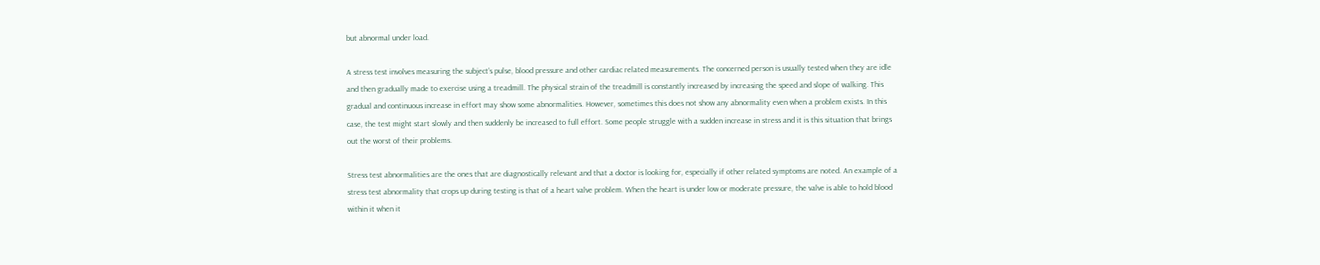but abnormal under load.

A stress test involves measuring the subject’s pulse, blood pressure and other cardiac related measurements. The concerned person is usually tested when they are idle and then gradually made to exercise using a treadmill. The physical strain of the treadmill is constantly increased by increasing the speed and slope of walking. This gradual and continuous increase in effort may show some abnormalities. However, sometimes this does not show any abnormality even when a problem exists. In this case, the test might start slowly and then suddenly be increased to full effort. Some people struggle with a sudden increase in stress and it is this situation that brings out the worst of their problems.

Stress test abnormalities are the ones that are diagnostically relevant and that a doctor is looking for, especially if other related symptoms are noted. An example of a stress test abnormality that crops up during testing is that of a heart valve problem. When the heart is under low or moderate pressure, the valve is able to hold blood within it when it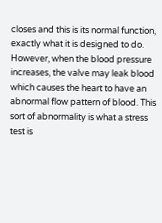closes and this is its normal function, exactly what it is designed to do. However, when the blood pressure increases, the valve may leak blood which causes the heart to have an abnormal flow pattern of blood. This sort of abnormality is what a stress test is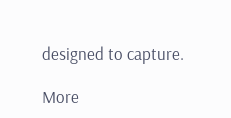designed to capture.

More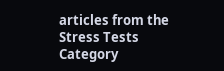articles from the Stress Tests Category